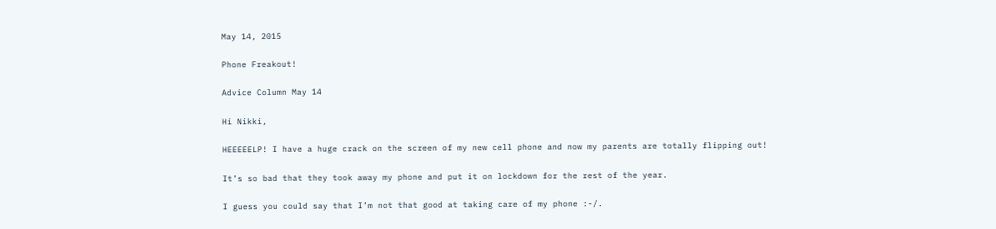May 14, 2015

Phone Freakout!

Advice Column May 14

Hi Nikki,

HEEEEELP! I have a huge crack on the screen of my new cell phone and now my parents are totally flipping out!

It’s so bad that they took away my phone and put it on lockdown for the rest of the year.

I guess you could say that I’m not that good at taking care of my phone :-/.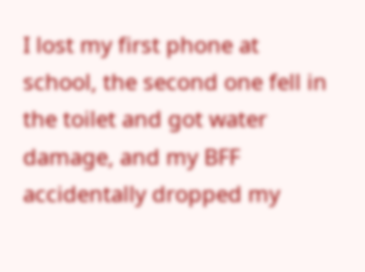I lost my first phone at school, the second one fell in the toilet and got water damage, and my BFF accidentally dropped my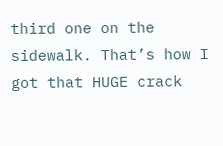third one on the sidewalk. That’s how I got that HUGE crack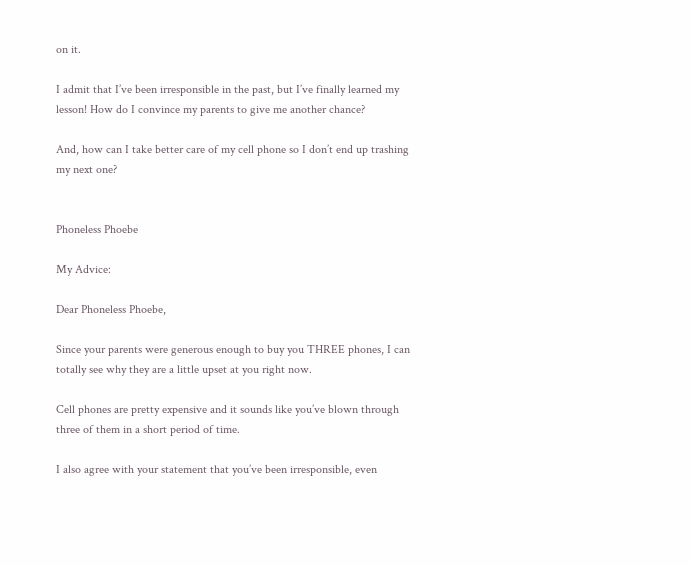on it.

I admit that I’ve been irresponsible in the past, but I’ve finally learned my lesson! How do I convince my parents to give me another chance?

And, how can I take better care of my cell phone so I don’t end up trashing my next one?


Phoneless Phoebe

My Advice:

Dear Phoneless Phoebe,

Since your parents were generous enough to buy you THREE phones, I can totally see why they are a little upset at you right now.

Cell phones are pretty expensive and it sounds like you’ve blown through three of them in a short period of time.

I also agree with your statement that you’ve been irresponsible, even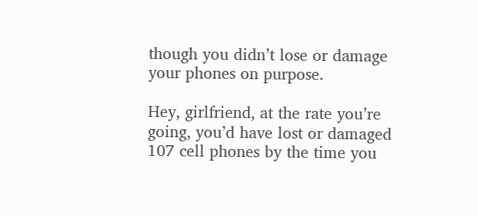though you didn’t lose or damage your phones on purpose.

Hey, girlfriend, at the rate you’re going, you’d have lost or damaged 107 cell phones by the time you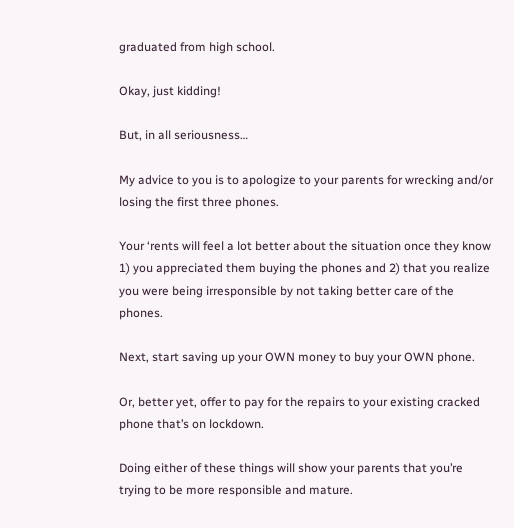graduated from high school.

Okay, just kidding!

But, in all seriousness…

My advice to you is to apologize to your parents for wrecking and/or losing the first three phones.

Your ‘rents will feel a lot better about the situation once they know 1) you appreciated them buying the phones and 2) that you realize you were being irresponsible by not taking better care of the phones.

Next, start saving up your OWN money to buy your OWN phone.

Or, better yet, offer to pay for the repairs to your existing cracked phone that’s on lockdown.

Doing either of these things will show your parents that you’re trying to be more responsible and mature.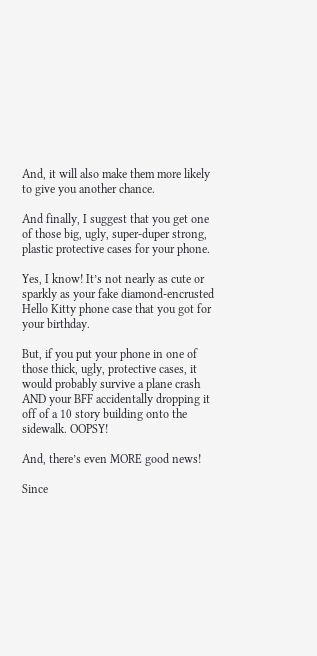And, it will also make them more likely to give you another chance.

And finally, I suggest that you get one of those big, ugly, super-duper strong, plastic protective cases for your phone.

Yes, I know! It’s not nearly as cute or sparkly as your fake diamond-encrusted Hello Kitty phone case that you got for your birthday.

But, if you put your phone in one of those thick, ugly, protective cases, it would probably survive a plane crash AND your BFF accidentally dropping it off of a 10 story building onto the sidewalk. OOPSY!

And, there’s even MORE good news!

Since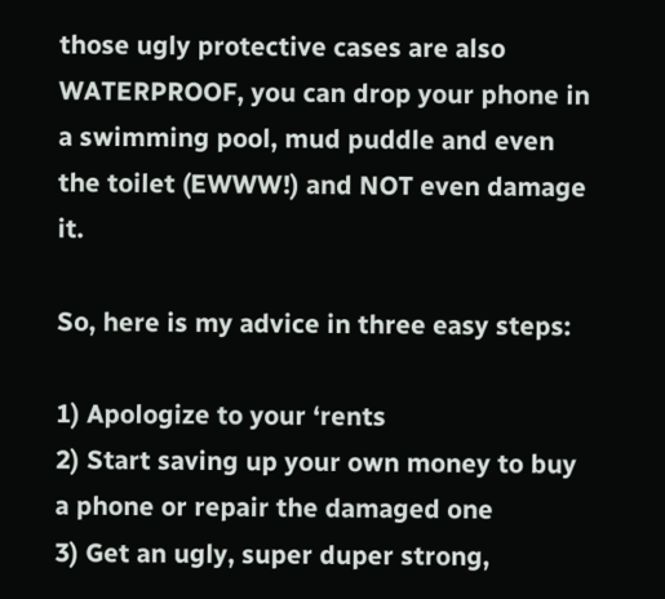those ugly protective cases are also WATERPROOF, you can drop your phone in a swimming pool, mud puddle and even the toilet (EWWW!) and NOT even damage it.

So, here is my advice in three easy steps:

1) Apologize to your ‘rents
2) Start saving up your own money to buy a phone or repair the damaged one
3) Get an ugly, super duper strong,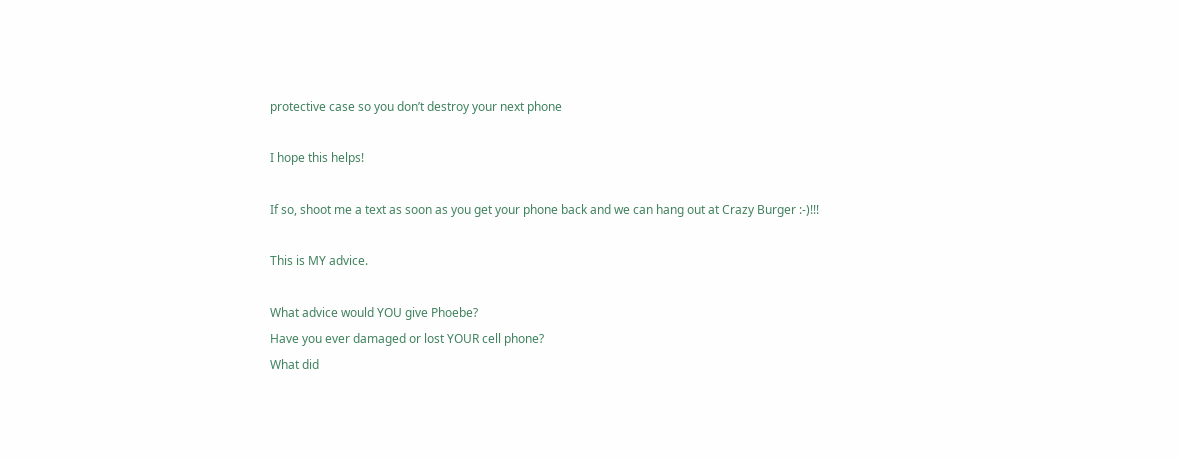protective case so you don’t destroy your next phone

I hope this helps!

If so, shoot me a text as soon as you get your phone back and we can hang out at Crazy Burger :-)!!!

This is MY advice.

What advice would YOU give Phoebe?
Have you ever damaged or lost YOUR cell phone?
What did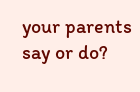your parents say or do?